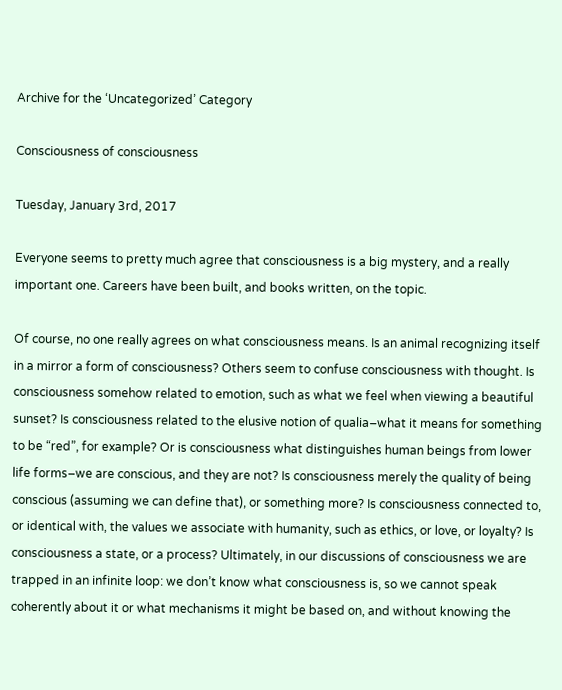Archive for the ‘Uncategorized’ Category

Consciousness of consciousness

Tuesday, January 3rd, 2017

Everyone seems to pretty much agree that consciousness is a big mystery, and a really important one. Careers have been built, and books written, on the topic.

Of course, no one really agrees on what consciousness means. Is an animal recognizing itself in a mirror a form of consciousness? Others seem to confuse consciousness with thought. Is consciousness somehow related to emotion, such as what we feel when viewing a beautiful sunset? Is consciousness related to the elusive notion of qualia–what it means for something to be “red”, for example? Or is consciousness what distinguishes human beings from lower life forms–we are conscious, and they are not? Is consciousness merely the quality of being conscious (assuming we can define that), or something more? Is consciousness connected to, or identical with, the values we associate with humanity, such as ethics, or love, or loyalty? Is consciousness a state, or a process? Ultimately, in our discussions of consciousness we are trapped in an infinite loop: we don’t know what consciousness is, so we cannot speak coherently about it or what mechanisms it might be based on, and without knowing the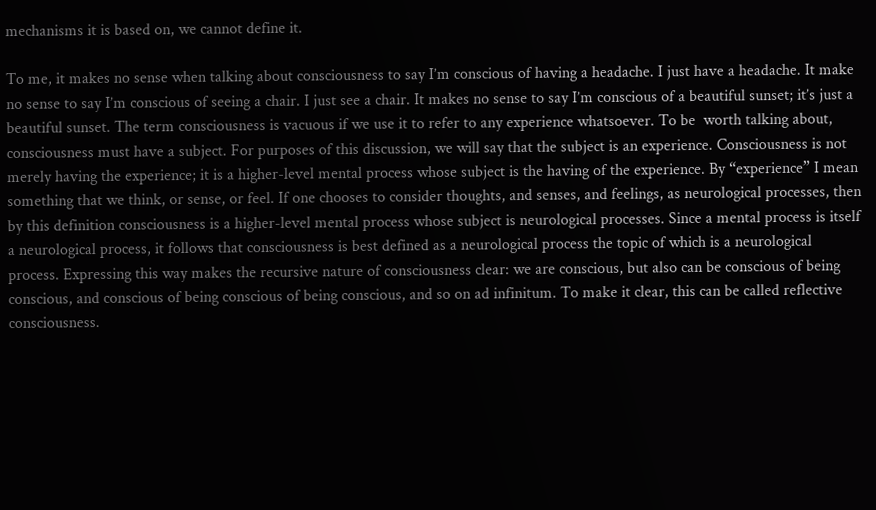mechanisms it is based on, we cannot define it.

To me, it makes no sense when talking about consciousness to say I’m conscious of having a headache. I just have a headache. It make no sense to say I’m conscious of seeing a chair. I just see a chair. It makes no sense to say I’m conscious of a beautiful sunset; it’s just a beautiful sunset. The term consciousness is vacuous if we use it to refer to any experience whatsoever. To be  worth talking about, consciousness must have a subject. For purposes of this discussion, we will say that the subject is an experience. Consciousness is not merely having the experience; it is a higher-level mental process whose subject is the having of the experience. By “experience” I mean something that we think, or sense, or feel. If one chooses to consider thoughts, and senses, and feelings, as neurological processes, then by this definition consciousness is a higher-level mental process whose subject is neurological processes. Since a mental process is itself a neurological process, it follows that consciousness is best defined as a neurological process the topic of which is a neurological process. Expressing this way makes the recursive nature of consciousness clear: we are conscious, but also can be conscious of being conscious, and conscious of being conscious of being conscious, and so on ad infinitum. To make it clear, this can be called reflective consciousness.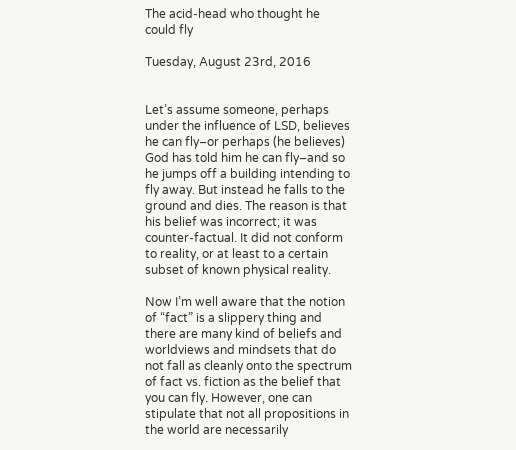The acid-head who thought he could fly

Tuesday, August 23rd, 2016


Let’s assume someone, perhaps under the influence of LSD, believes he can fly–or perhaps (he believes) God has told him he can fly–and so he jumps off a building intending to fly away. But instead he falls to the ground and dies. The reason is that his belief was incorrect; it was counter-factual. It did not conform to reality, or at least to a certain subset of known physical reality.

Now I’m well aware that the notion of “fact” is a slippery thing and there are many kind of beliefs and worldviews and mindsets that do not fall as cleanly onto the spectrum of fact vs. fiction as the belief that you can fly. However, one can stipulate that not all propositions in the world are necessarily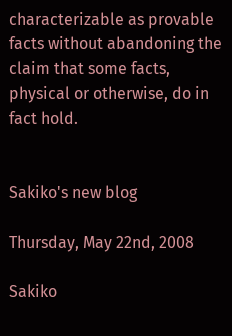characterizable as provable facts without abandoning the claim that some facts, physical or otherwise, do in fact hold.


Sakiko's new blog

Thursday, May 22nd, 2008

Sakiko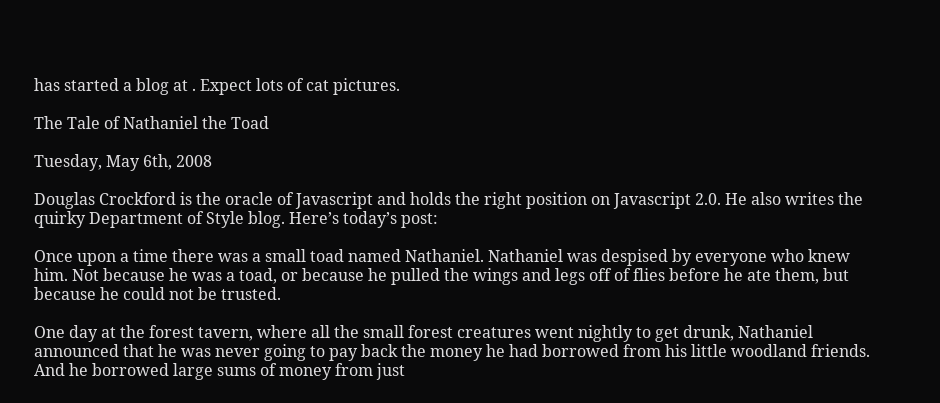has started a blog at . Expect lots of cat pictures.

The Tale of Nathaniel the Toad

Tuesday, May 6th, 2008

Douglas Crockford is the oracle of Javascript and holds the right position on Javascript 2.0. He also writes the quirky Department of Style blog. Here’s today’s post:

Once upon a time there was a small toad named Nathaniel. Nathaniel was despised by everyone who knew him. Not because he was a toad, or because he pulled the wings and legs off of flies before he ate them, but because he could not be trusted.

One day at the forest tavern, where all the small forest creatures went nightly to get drunk, Nathaniel announced that he was never going to pay back the money he had borrowed from his little woodland friends. And he borrowed large sums of money from just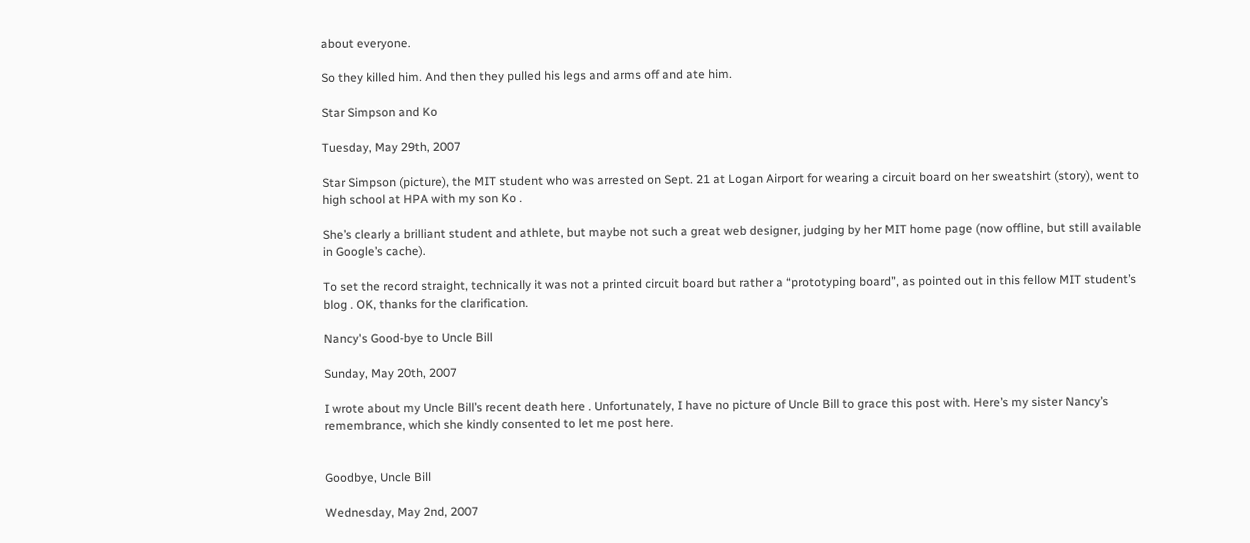about everyone.

So they killed him. And then they pulled his legs and arms off and ate him.

Star Simpson and Ko

Tuesday, May 29th, 2007

Star Simpson (picture), the MIT student who was arrested on Sept. 21 at Logan Airport for wearing a circuit board on her sweatshirt (story), went to high school at HPA with my son Ko .

She’s clearly a brilliant student and athlete, but maybe not such a great web designer, judging by her MIT home page (now offline, but still available in Google’s cache).

To set the record straight, technically it was not a printed circuit board but rather a “prototyping board”, as pointed out in this fellow MIT student’s blog . OK, thanks for the clarification.

Nancy's Good-bye to Uncle Bill

Sunday, May 20th, 2007

I wrote about my Uncle Bill’s recent death here . Unfortunately, I have no picture of Uncle Bill to grace this post with. Here’s my sister Nancy’s remembrance, which she kindly consented to let me post here.


Goodbye, Uncle Bill

Wednesday, May 2nd, 2007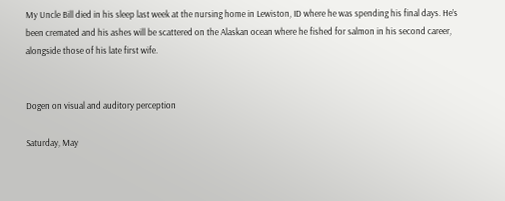My Uncle Bill died in his sleep last week at the nursing home in Lewiston, ID where he was spending his final days. He’s been cremated and his ashes will be scattered on the Alaskan ocean where he fished for salmon in his second career, alongside those of his late first wife.


Dogen on visual and auditory perception

Saturday, May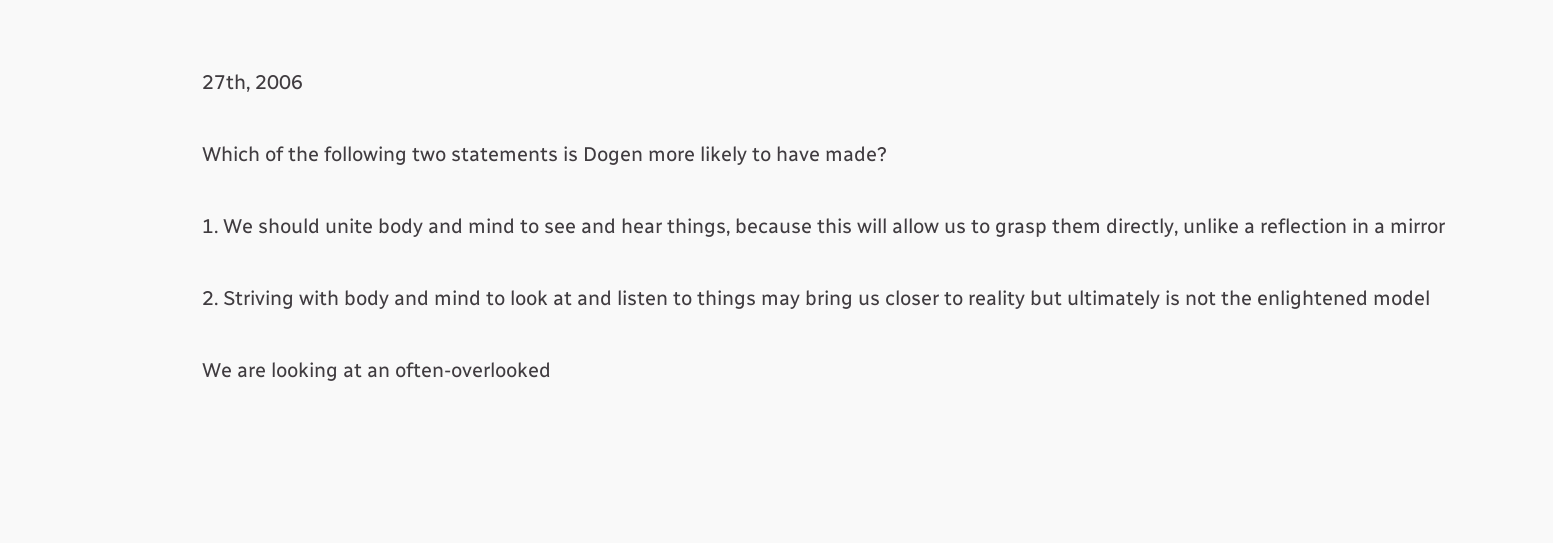27th, 2006

Which of the following two statements is Dogen more likely to have made?

1. We should unite body and mind to see and hear things, because this will allow us to grasp them directly, unlike a reflection in a mirror

2. Striving with body and mind to look at and listen to things may bring us closer to reality but ultimately is not the enlightened model

We are looking at an often-overlooked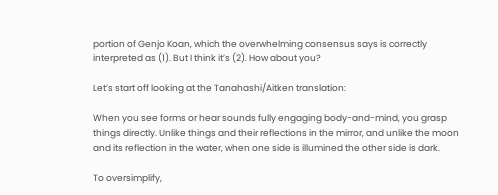portion of Genjo Koan, which the overwhelming consensus says is correctly interpreted as (1). But I think it’s (2). How about you?

Let’s start off looking at the Tanahashi/Aitken translation:

When you see forms or hear sounds fully engaging body-and-mind, you grasp things directly. Unlike things and their reflections in the mirror, and unlike the moon and its reflection in the water, when one side is illumined the other side is dark.

To oversimplify,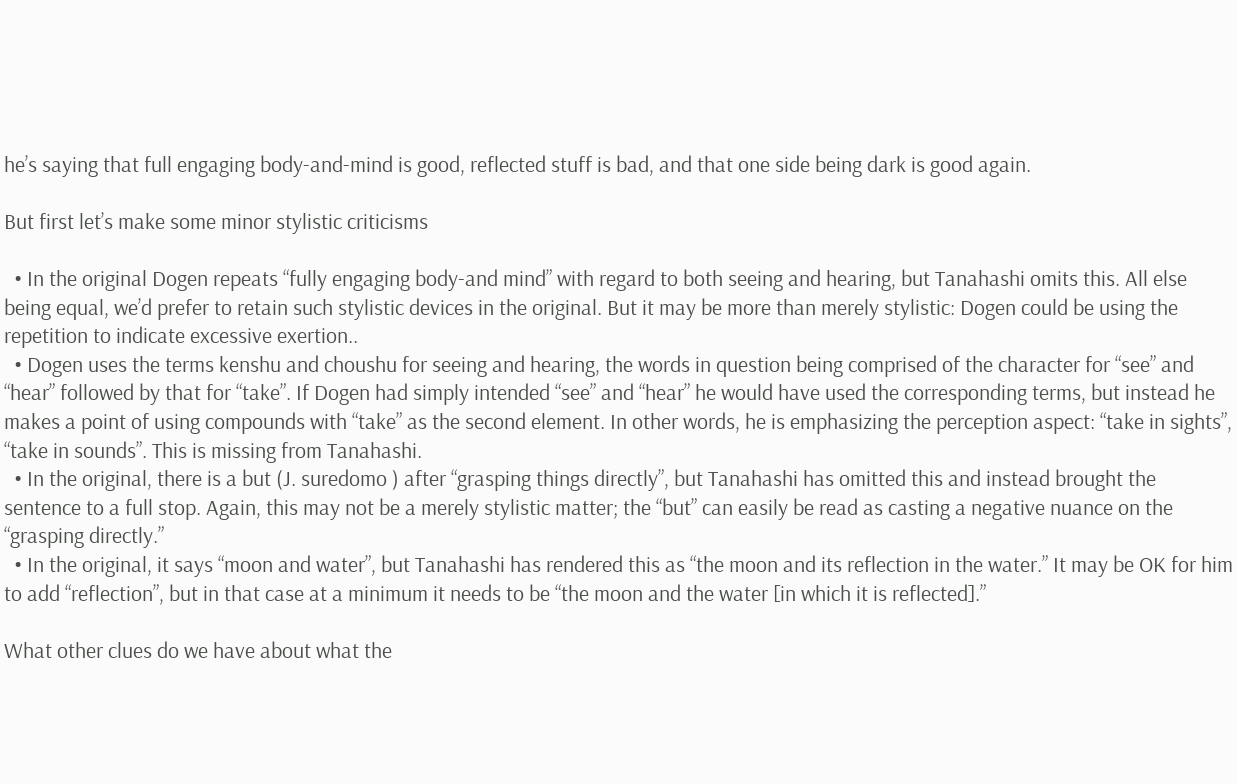he’s saying that full engaging body-and-mind is good, reflected stuff is bad, and that one side being dark is good again.

But first let’s make some minor stylistic criticisms

  • In the original Dogen repeats “fully engaging body-and mind” with regard to both seeing and hearing, but Tanahashi omits this. All else being equal, we’d prefer to retain such stylistic devices in the original. But it may be more than merely stylistic: Dogen could be using the repetition to indicate excessive exertion..
  • Dogen uses the terms kenshu and choushu for seeing and hearing, the words in question being comprised of the character for “see” and “hear” followed by that for “take”. If Dogen had simply intended “see” and “hear” he would have used the corresponding terms, but instead he makes a point of using compounds with “take” as the second element. In other words, he is emphasizing the perception aspect: “take in sights”, “take in sounds”. This is missing from Tanahashi.
  • In the original, there is a but (J. suredomo ) after “grasping things directly”, but Tanahashi has omitted this and instead brought the sentence to a full stop. Again, this may not be a merely stylistic matter; the “but” can easily be read as casting a negative nuance on the “grasping directly.”
  • In the original, it says “moon and water”, but Tanahashi has rendered this as “the moon and its reflection in the water.” It may be OK for him to add “reflection”, but in that case at a minimum it needs to be “the moon and the water [in which it is reflected].”

What other clues do we have about what the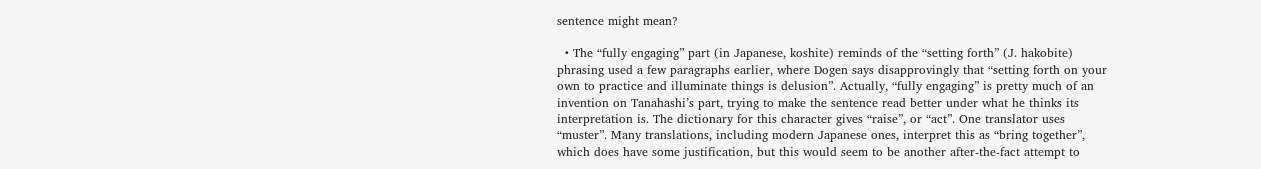sentence might mean?

  • The “fully engaging” part (in Japanese, koshite) reminds of the “setting forth” (J. hakobite) phrasing used a few paragraphs earlier, where Dogen says disapprovingly that “setting forth on your own to practice and illuminate things is delusion”. Actually, “fully engaging” is pretty much of an invention on Tanahashi’s part, trying to make the sentence read better under what he thinks its interpretation is. The dictionary for this character gives “raise”, or “act”. One translator uses “muster”. Many translations, including modern Japanese ones, interpret this as “bring together”, which does have some justification, but this would seem to be another after-the-fact attempt to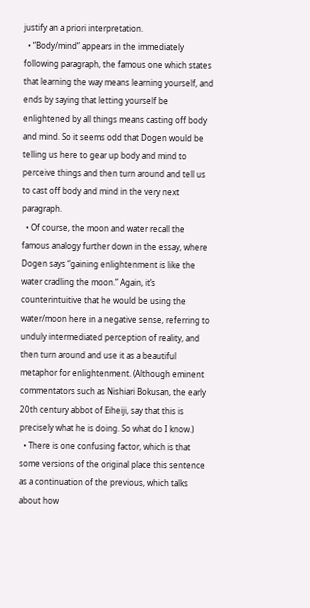justify an a priori interpretation.
  • “Body/mind” appears in the immediately following paragraph, the famous one which states that learning the way means learning yourself, and ends by saying that letting yourself be enlightened by all things means casting off body and mind. So it seems odd that Dogen would be telling us here to gear up body and mind to perceive things and then turn around and tell us to cast off body and mind in the very next paragraph.
  • Of course, the moon and water recall the famous analogy further down in the essay, where Dogen says “gaining enlightenment is like the water cradling the moon.” Again, it’s counterintuitive that he would be using the water/moon here in a negative sense, referring to unduly intermediated perception of reality, and then turn around and use it as a beautiful metaphor for enlightenment. (Although eminent commentators such as Nishiari Bokusan, the early 20th century abbot of Eiheiji, say that this is precisely what he is doing. So what do I know.)
  • There is one confusing factor, which is that some versions of the original place this sentence as a continuation of the previous, which talks about how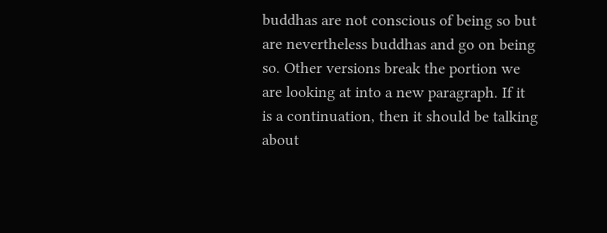buddhas are not conscious of being so but are nevertheless buddhas and go on being so. Other versions break the portion we are looking at into a new paragraph. If it is a continuation, then it should be talking about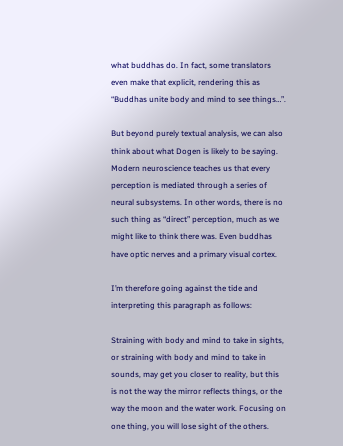what buddhas do. In fact, some translators even make that explicit, rendering this as “Buddhas unite body and mind to see things…”.

But beyond purely textual analysis, we can also think about what Dogen is likely to be saying. Modern neuroscience teaches us that every perception is mediated through a series of neural subsystems. In other words, there is no such thing as “direct” perception, much as we might like to think there was. Even buddhas have optic nerves and a primary visual cortex.

I’m therefore going against the tide and interpreting this paragraph as follows:

Straining with body and mind to take in sights, or straining with body and mind to take in sounds, may get you closer to reality, but this is not the way the mirror reflects things, or the way the moon and the water work. Focusing on one thing, you will lose sight of the others.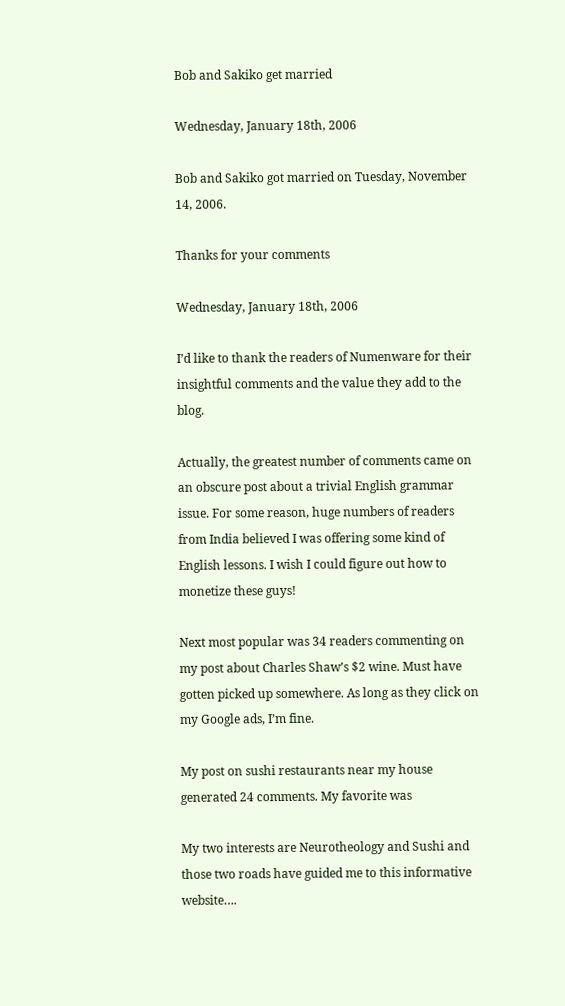Bob and Sakiko get married

Wednesday, January 18th, 2006

Bob and Sakiko got married on Tuesday, November 14, 2006.

Thanks for your comments

Wednesday, January 18th, 2006

I’d like to thank the readers of Numenware for their insightful comments and the value they add to the blog.

Actually, the greatest number of comments came on an obscure post about a trivial English grammar issue. For some reason, huge numbers of readers from India believed I was offering some kind of English lessons. I wish I could figure out how to monetize these guys!

Next most popular was 34 readers commenting on my post about Charles Shaw’s $2 wine. Must have gotten picked up somewhere. As long as they click on my Google ads, I’m fine.

My post on sushi restaurants near my house generated 24 comments. My favorite was

My two interests are Neurotheology and Sushi and those two roads have guided me to this informative website….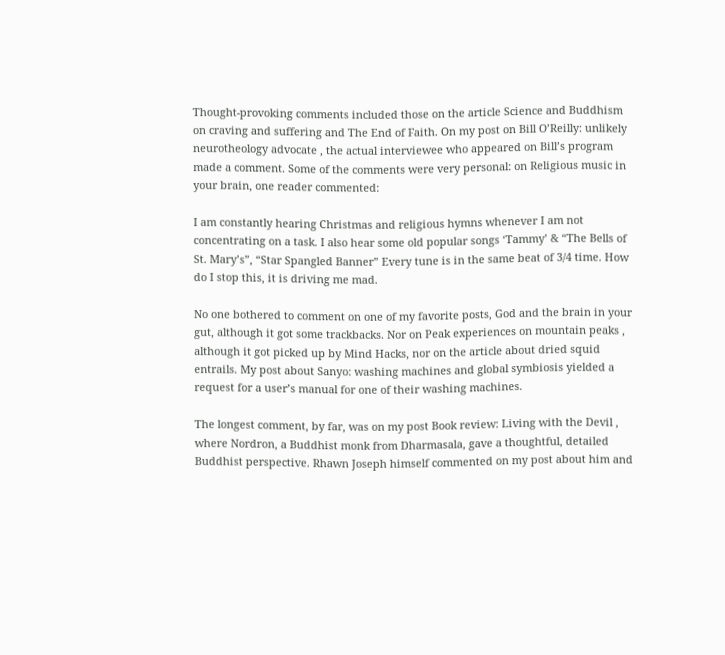Thought-provoking comments included those on the article Science and Buddhism on craving and suffering and The End of Faith. On my post on Bill O’Reilly: unlikely neurotheology advocate , the actual interviewee who appeared on Bill’s program made a comment. Some of the comments were very personal: on Religious music in your brain, one reader commented:

I am constantly hearing Christmas and religious hymns whenever I am not concentrating on a task. I also hear some old popular songs ‘Tammy’ & “The Bells of St. Mary’s”, “Star Spangled Banner” Every tune is in the same beat of 3/4 time. How do I stop this, it is driving me mad.

No one bothered to comment on one of my favorite posts, God and the brain in your gut, although it got some trackbacks. Nor on Peak experiences on mountain peaks , although it got picked up by Mind Hacks, nor on the article about dried squid entrails. My post about Sanyo: washing machines and global symbiosis yielded a request for a user’s manual for one of their washing machines.

The longest comment, by far, was on my post Book review: Living with the Devil , where Nordron, a Buddhist monk from Dharmasala, gave a thoughtful, detailed Buddhist perspective. Rhawn Joseph himself commented on my post about him and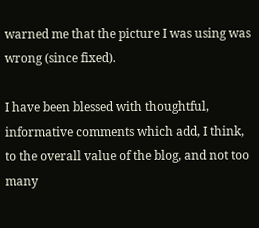warned me that the picture I was using was wrong (since fixed).

I have been blessed with thoughtful, informative comments which add, I think, to the overall value of the blog, and not too many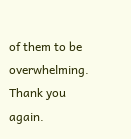of them to be overwhelming. Thank you again.